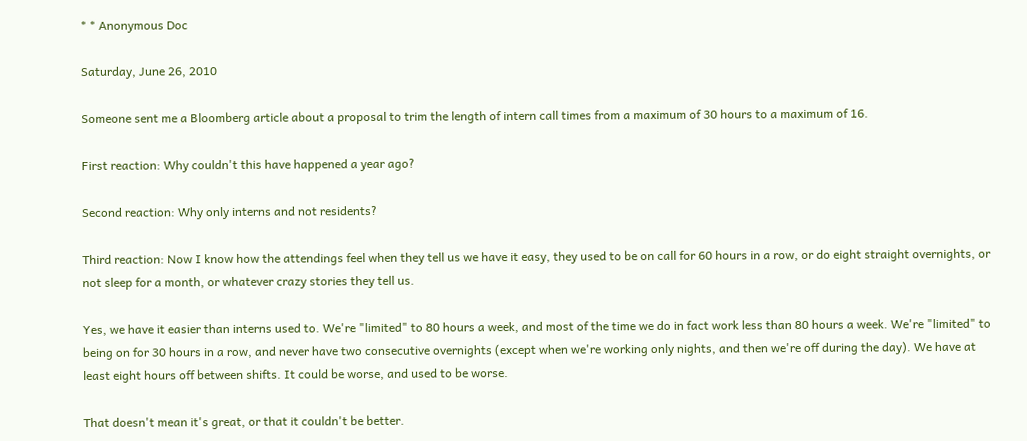* * Anonymous Doc

Saturday, June 26, 2010

Someone sent me a Bloomberg article about a proposal to trim the length of intern call times from a maximum of 30 hours to a maximum of 16.

First reaction: Why couldn't this have happened a year ago?

Second reaction: Why only interns and not residents?

Third reaction: Now I know how the attendings feel when they tell us we have it easy, they used to be on call for 60 hours in a row, or do eight straight overnights, or not sleep for a month, or whatever crazy stories they tell us.

Yes, we have it easier than interns used to. We're "limited" to 80 hours a week, and most of the time we do in fact work less than 80 hours a week. We're "limited" to being on for 30 hours in a row, and never have two consecutive overnights (except when we're working only nights, and then we're off during the day). We have at least eight hours off between shifts. It could be worse, and used to be worse.

That doesn't mean it's great, or that it couldn't be better.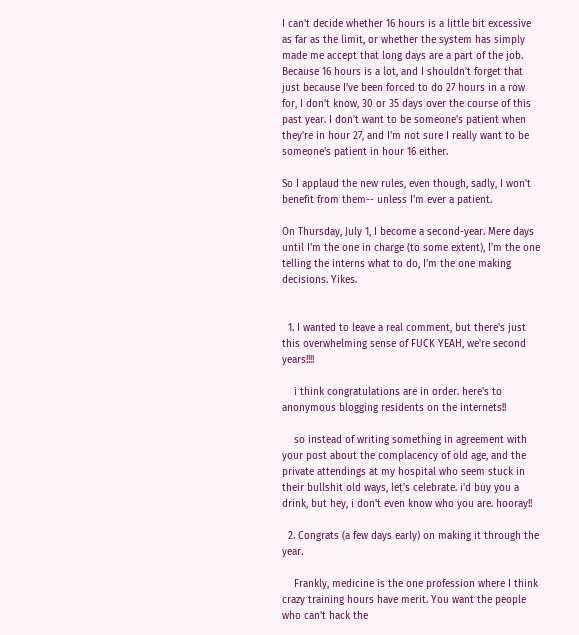I can't decide whether 16 hours is a little bit excessive as far as the limit, or whether the system has simply made me accept that long days are a part of the job. Because 16 hours is a lot, and I shouldn't forget that just because I've been forced to do 27 hours in a row for, I don't know, 30 or 35 days over the course of this past year. I don't want to be someone's patient when they're in hour 27, and I'm not sure I really want to be someone's patient in hour 16 either.

So I applaud the new rules, even though, sadly, I won't benefit from them-- unless I'm ever a patient.

On Thursday, July 1, I become a second-year. Mere days until I'm the one in charge (to some extent), I'm the one telling the interns what to do, I'm the one making decisions. Yikes.


  1. I wanted to leave a real comment, but there's just this overwhelming sense of FUCK YEAH, we're second years!!!!

    i think congratulations are in order. here's to anonymous blogging residents on the internets!!

    so instead of writing something in agreement with your post about the complacency of old age, and the private attendings at my hospital who seem stuck in their bullshit old ways, let's celebrate. i'd buy you a drink, but hey, i don't even know who you are. hooray!!

  2. Congrats (a few days early) on making it through the year.

    Frankly, medicine is the one profession where I think crazy training hours have merit. You want the people who can't hack the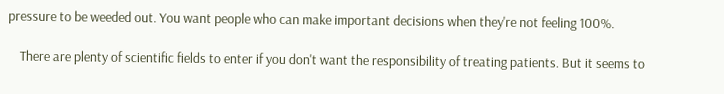pressure to be weeded out. You want people who can make important decisions when they're not feeling 100%.

    There are plenty of scientific fields to enter if you don't want the responsibility of treating patients. But it seems to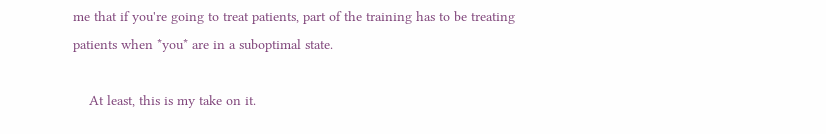me that if you're going to treat patients, part of the training has to be treating patients when *you* are in a suboptimal state.

    At least, this is my take on it.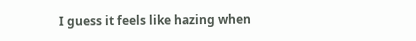I guess it feels like hazing when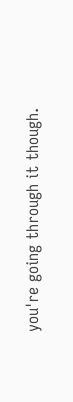you're going through it though.